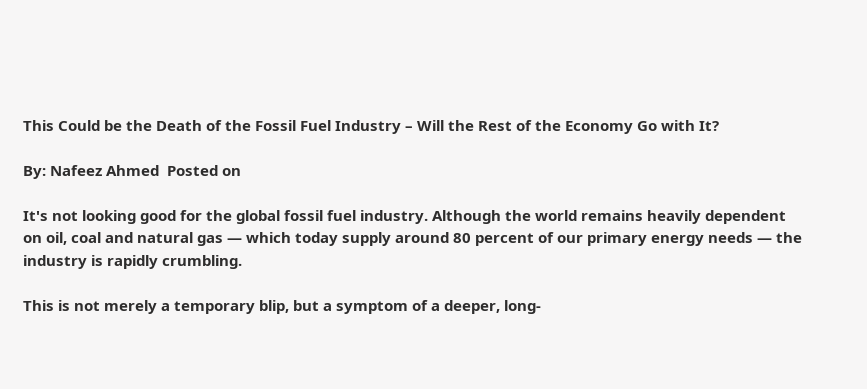This Could be the Death of the Fossil Fuel Industry – Will the Rest of the Economy Go with It?

By: Nafeez Ahmed  Posted on

It's not looking good for the global fossil fuel industry. Although the world remains heavily dependent on oil, coal and natural gas — which today supply around 80 percent of our primary energy needs — the industry is rapidly crumbling.

This is not merely a temporary blip, but a symptom of a deeper, long-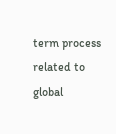term process related to global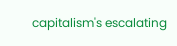capitalism's escalating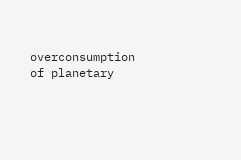overconsumption of planetary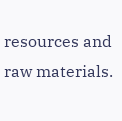resources and raw materials.